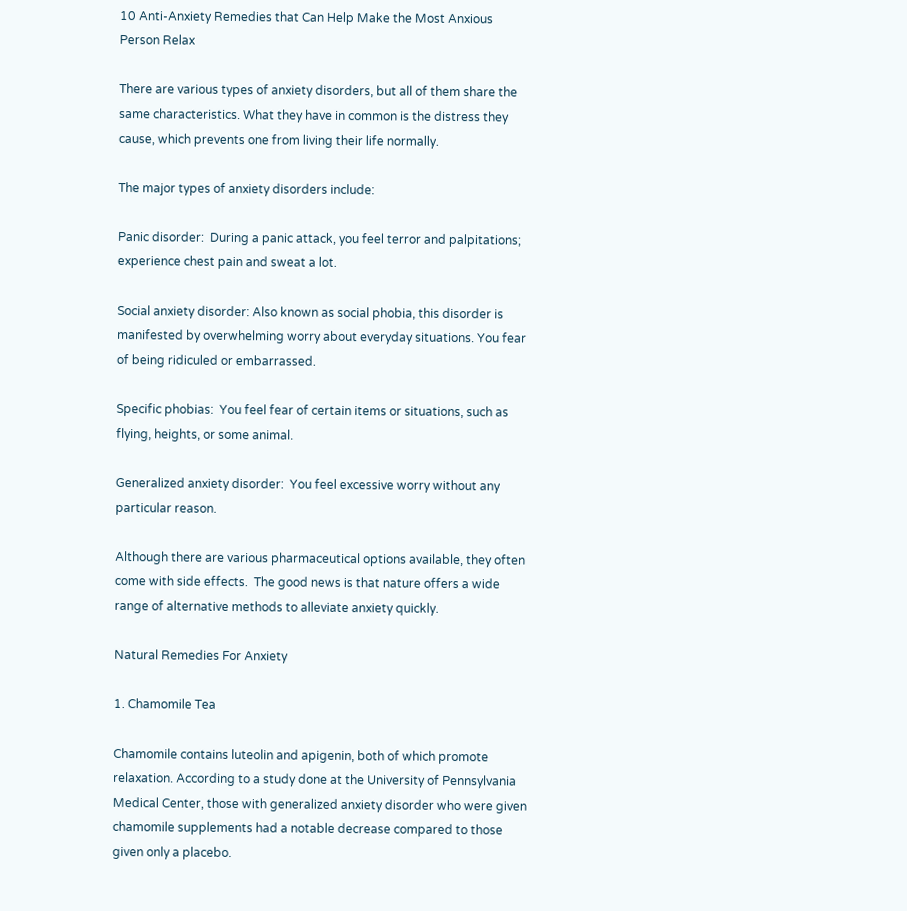10 Anti-Anxiety Remedies that Can Help Make the Most Anxious Person Relax

There are various types of anxiety disorders, but all of them share the same characteristics. What they have in common is the distress they cause, which prevents one from living their life normally.

The major types of anxiety disorders include:

Panic disorder:  During a panic attack, you feel terror and palpitations; experience chest pain and sweat a lot.

Social anxiety disorder: Also known as social phobia, this disorder is manifested by overwhelming worry about everyday situations. You fear of being ridiculed or embarrassed.

Specific phobias:  You feel fear of certain items or situations, such as flying, heights, or some animal.

Generalized anxiety disorder:  You feel excessive worry without any particular reason.

Although there are various pharmaceutical options available, they often come with side effects.  The good news is that nature offers a wide range of alternative methods to alleviate anxiety quickly.

Natural Remedies For Anxiety

1. Chamomile Tea

Chamomile contains luteolin and apigenin, both of which promote relaxation. According to a study done at the University of Pennsylvania Medical Center, those with generalized anxiety disorder who were given chamomile supplements had a notable decrease compared to those given only a placebo.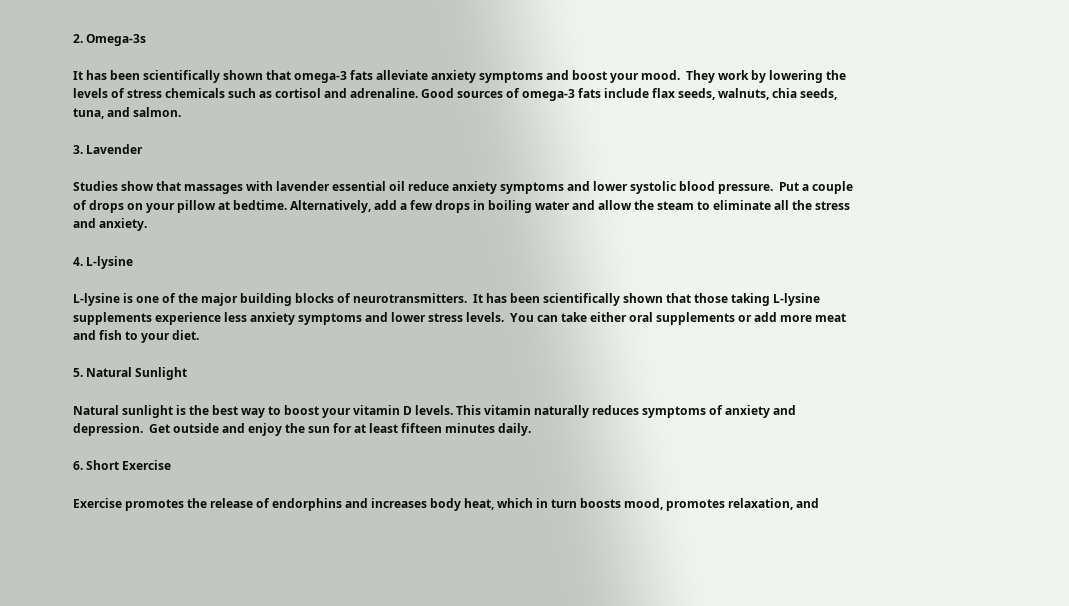2. Omega-3s

It has been scientifically shown that omega-3 fats alleviate anxiety symptoms and boost your mood.  They work by lowering the levels of stress chemicals such as cortisol and adrenaline. Good sources of omega-3 fats include flax seeds, walnuts, chia seeds, tuna, and salmon.

3. Lavender

Studies show that massages with lavender essential oil reduce anxiety symptoms and lower systolic blood pressure.  Put a couple of drops on your pillow at bedtime. Alternatively, add a few drops in boiling water and allow the steam to eliminate all the stress and anxiety.

4. L-lysine

L-lysine is one of the major building blocks of neurotransmitters.  It has been scientifically shown that those taking L-lysine supplements experience less anxiety symptoms and lower stress levels.  You can take either oral supplements or add more meat and fish to your diet.

5. Natural Sunlight

Natural sunlight is the best way to boost your vitamin D levels. This vitamin naturally reduces symptoms of anxiety and depression.  Get outside and enjoy the sun for at least fifteen minutes daily.

6. Short Exercise

Exercise promotes the release of endorphins and increases body heat, which in turn boosts mood, promotes relaxation, and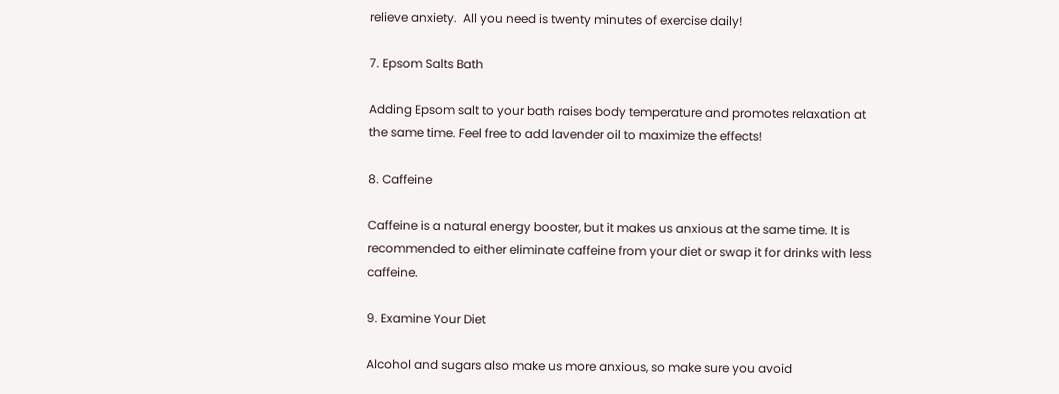relieve anxiety.  All you need is twenty minutes of exercise daily!

7. Epsom Salts Bath

Adding Epsom salt to your bath raises body temperature and promotes relaxation at the same time. Feel free to add lavender oil to maximize the effects!

8. Caffeine

Caffeine is a natural energy booster, but it makes us anxious at the same time. It is recommended to either eliminate caffeine from your diet or swap it for drinks with less caffeine.

9. Examine Your Diet

Alcohol and sugars also make us more anxious, so make sure you avoid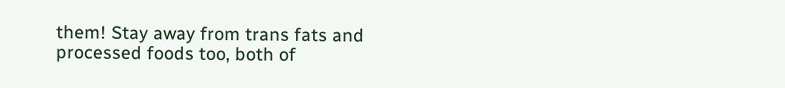them! Stay away from trans fats and processed foods too, both of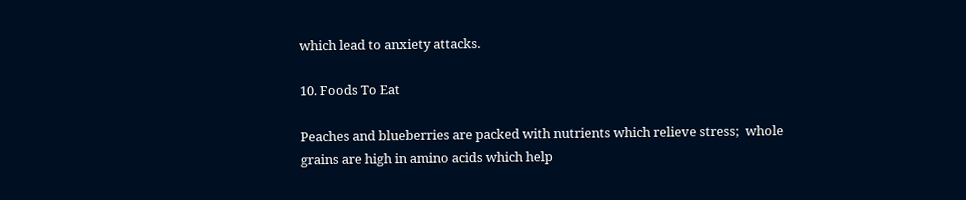which lead to anxiety attacks.

10. Foods To Eat

Peaches and blueberries are packed with nutrients which relieve stress;  whole grains are high in amino acids which help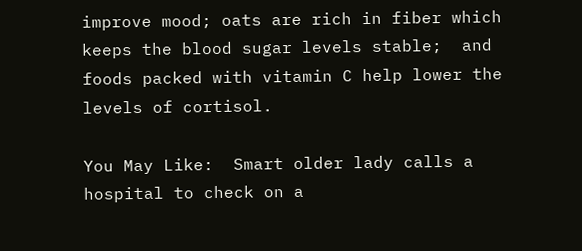improve mood; oats are rich in fiber which keeps the blood sugar levels stable;  and foods packed with vitamin C help lower the levels of cortisol.

You May Like:  Smart older lady calls a hospital to check on a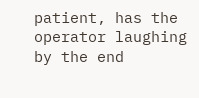patient, has the operator laughing by the end